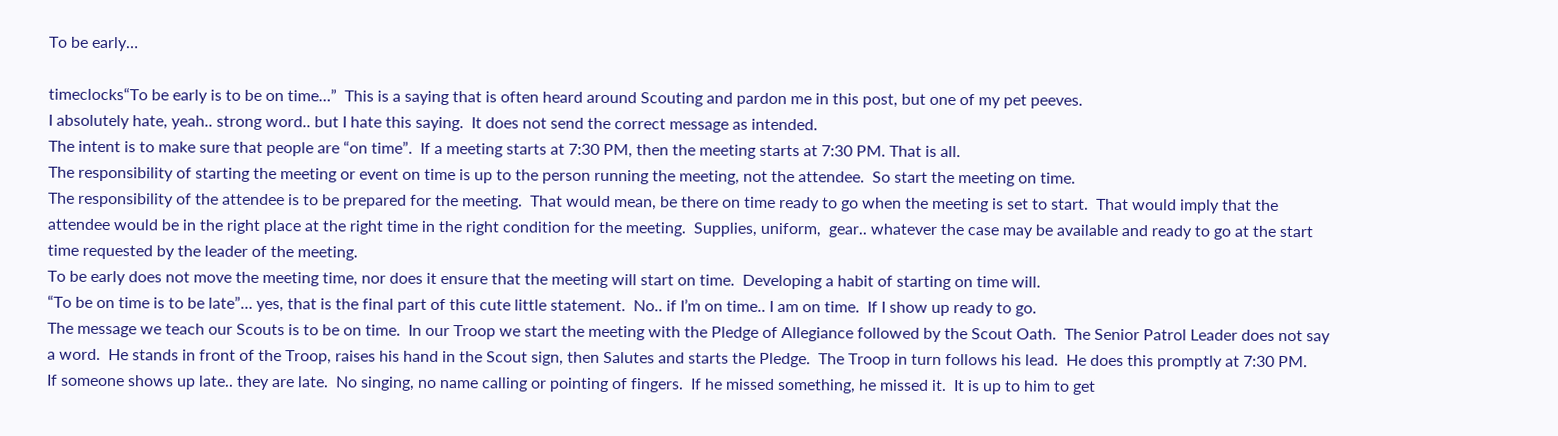To be early…

timeclocks“To be early is to be on time…”  This is a saying that is often heard around Scouting and pardon me in this post, but one of my pet peeves.
I absolutely hate, yeah.. strong word.. but I hate this saying.  It does not send the correct message as intended.
The intent is to make sure that people are “on time”.  If a meeting starts at 7:30 PM, then the meeting starts at 7:30 PM. That is all.
The responsibility of starting the meeting or event on time is up to the person running the meeting, not the attendee.  So start the meeting on time.
The responsibility of the attendee is to be prepared for the meeting.  That would mean, be there on time ready to go when the meeting is set to start.  That would imply that the attendee would be in the right place at the right time in the right condition for the meeting.  Supplies, uniform,  gear.. whatever the case may be available and ready to go at the start time requested by the leader of the meeting.
To be early does not move the meeting time, nor does it ensure that the meeting will start on time.  Developing a habit of starting on time will.
“To be on time is to be late”… yes, that is the final part of this cute little statement.  No.. if I’m on time.. I am on time.  If I show up ready to go.
The message we teach our Scouts is to be on time.  In our Troop we start the meeting with the Pledge of Allegiance followed by the Scout Oath.  The Senior Patrol Leader does not say a word.  He stands in front of the Troop, raises his hand in the Scout sign, then Salutes and starts the Pledge.  The Troop in turn follows his lead.  He does this promptly at 7:30 PM.
If someone shows up late.. they are late.  No singing, no name calling or pointing of fingers.  If he missed something, he missed it.  It is up to him to get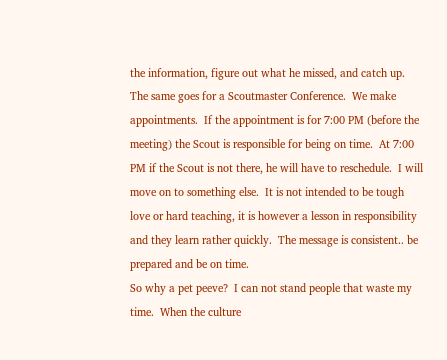the information, figure out what he missed, and catch up.
The same goes for a Scoutmaster Conference.  We make appointments.  If the appointment is for 7:00 PM (before the meeting) the Scout is responsible for being on time.  At 7:00 PM if the Scout is not there, he will have to reschedule.  I will move on to something else.  It is not intended to be tough love or hard teaching, it is however a lesson in responsibility and they learn rather quickly.  The message is consistent.. be prepared and be on time.
So why a pet peeve?  I can not stand people that waste my time.  When the culture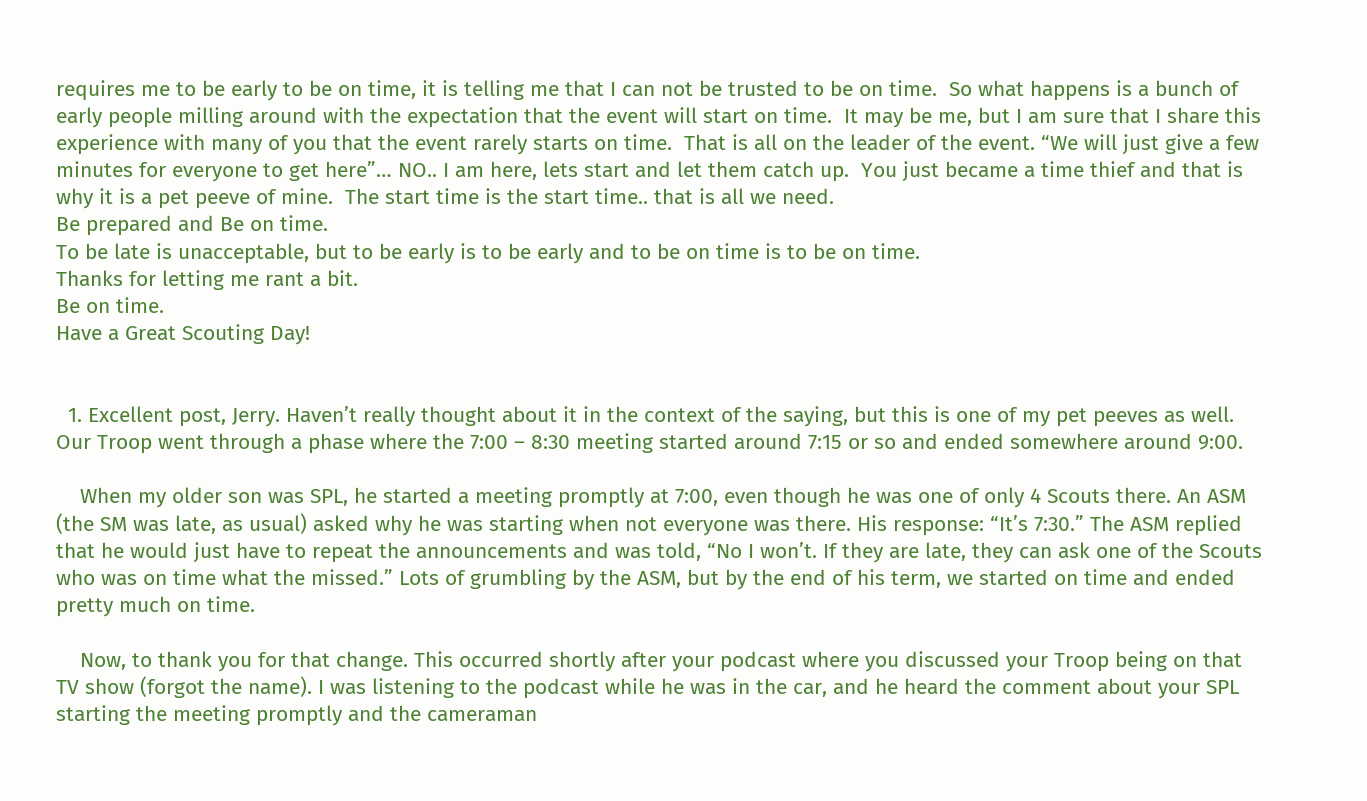requires me to be early to be on time, it is telling me that I can not be trusted to be on time.  So what happens is a bunch of early people milling around with the expectation that the event will start on time.  It may be me, but I am sure that I share this experience with many of you that the event rarely starts on time.  That is all on the leader of the event. “We will just give a few minutes for everyone to get here”… NO.. I am here, lets start and let them catch up.  You just became a time thief and that is why it is a pet peeve of mine.  The start time is the start time.. that is all we need.
Be prepared and Be on time.
To be late is unacceptable, but to be early is to be early and to be on time is to be on time.
Thanks for letting me rant a bit.
Be on time.
Have a Great Scouting Day!


  1. Excellent post, Jerry. Haven’t really thought about it in the context of the saying, but this is one of my pet peeves as well. Our Troop went through a phase where the 7:00 – 8:30 meeting started around 7:15 or so and ended somewhere around 9:00.

    When my older son was SPL, he started a meeting promptly at 7:00, even though he was one of only 4 Scouts there. An ASM (the SM was late, as usual) asked why he was starting when not everyone was there. His response: “It’s 7:30.” The ASM replied that he would just have to repeat the announcements and was told, “No I won’t. If they are late, they can ask one of the Scouts who was on time what the missed.” Lots of grumbling by the ASM, but by the end of his term, we started on time and ended pretty much on time.

    Now, to thank you for that change. This occurred shortly after your podcast where you discussed your Troop being on that TV show (forgot the name). I was listening to the podcast while he was in the car, and he heard the comment about your SPL starting the meeting promptly and the cameraman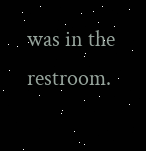was in the restroom.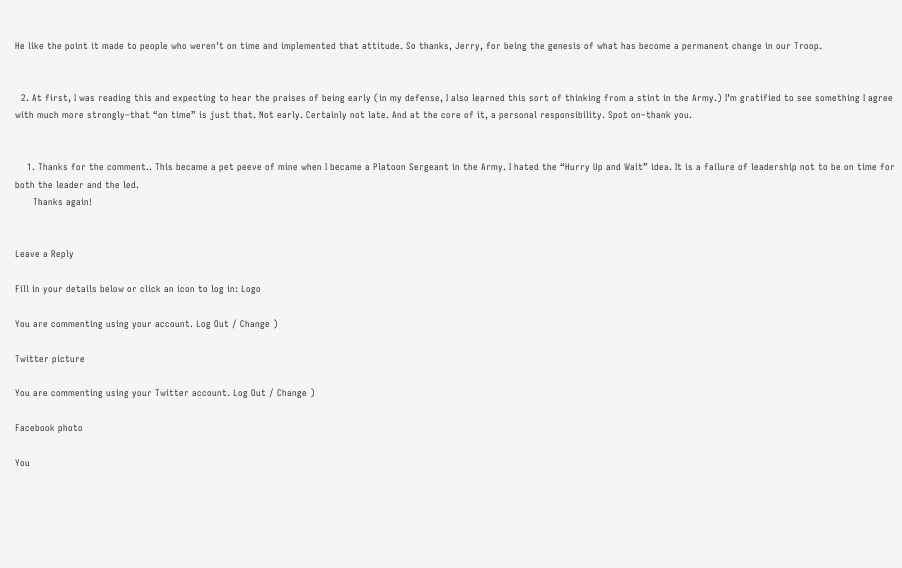He like the point it made to people who weren’t on time and implemented that attitude. So thanks, Jerry, for being the genesis of what has become a permanent change in our Troop.


  2. At first, I was reading this and expecting to hear the praises of being early (in my defense, I also learned this sort of thinking from a stint in the Army.) I’m gratified to see something I agree with much more strongly–that “on time” is just that. Not early. Certainly not late. And at the core of it, a personal responsibility. Spot on–thank you.


    1. Thanks for the comment.. This became a pet peeve of mine when I became a Platoon Sergeant in the Army. I hated the “Hurry Up and Wait” idea. It is a failure of leadership not to be on time for both the leader and the led.
      Thanks again!


Leave a Reply

Fill in your details below or click an icon to log in: Logo

You are commenting using your account. Log Out / Change )

Twitter picture

You are commenting using your Twitter account. Log Out / Change )

Facebook photo

You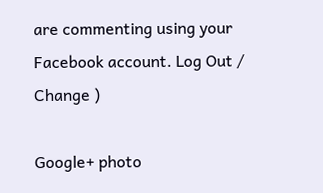are commenting using your Facebook account. Log Out / Change )

Google+ photo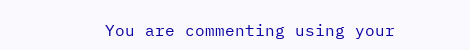You are commenting using your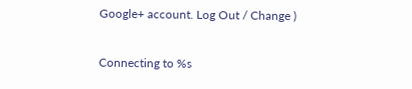Google+ account. Log Out / Change )

Connecting to %s